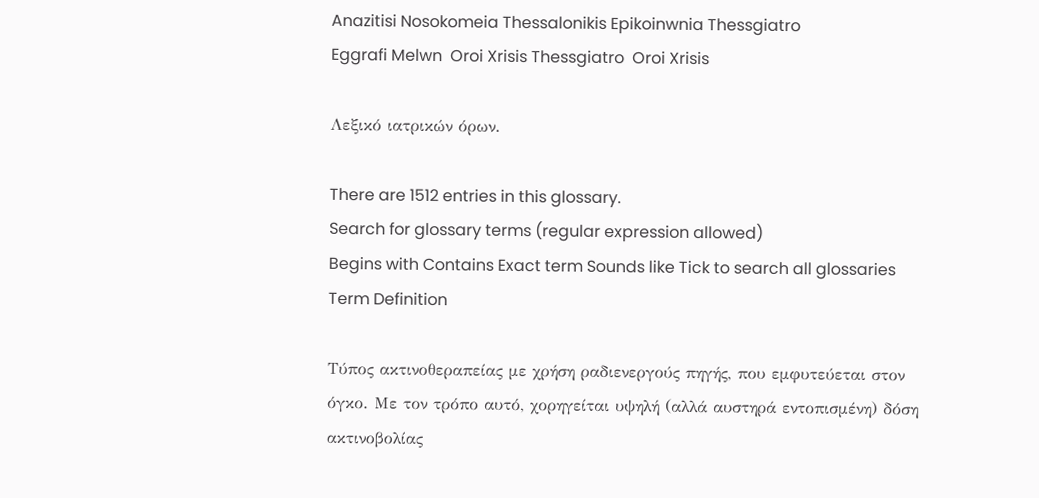Anazitisi Nosokomeia Thessalonikis Epikoinwnia Thessgiatro
Eggrafi Melwn  Oroi Xrisis Thessgiatro  Oroi Xrisis

Λεξικό ιατρικών όρων.

There are 1512 entries in this glossary.
Search for glossary terms (regular expression allowed)
Begins with Contains Exact term Sounds like Tick to search all glossaries
Term Definition

Τύπος ακτινοθεραπείας με χρήση ραδιενεργούς πηγής, που εμφυτεύεται στον όγκο. Με τον τρόπο αυτό, χορηγείται υψηλή (αλλά αυστηρά εντοπισμένη) δόση ακτινοβολίας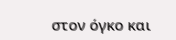στον όγκο και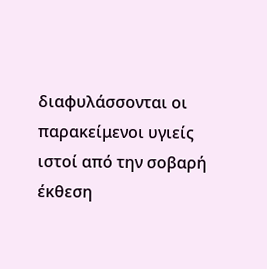διαφυλάσσονται οι παρακείμενοι υγιείς ιστοί από την σοβαρή έκθεση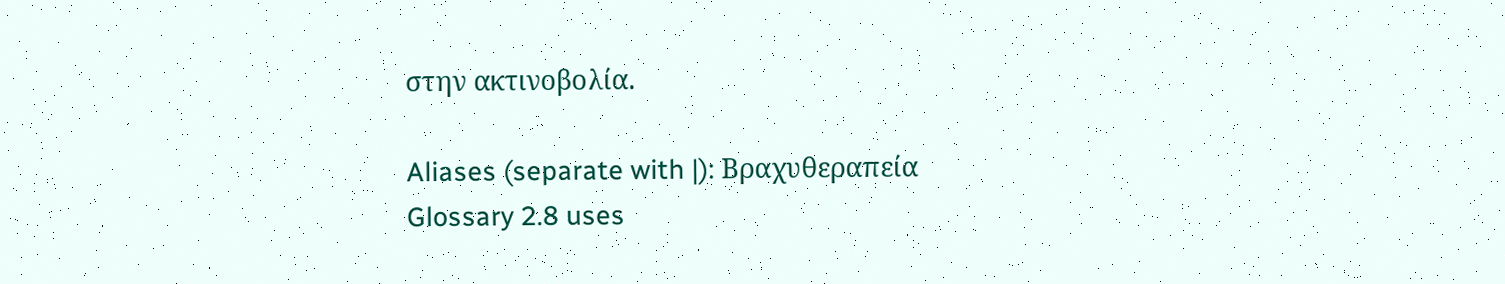στην ακτινοβολία.

Aliases (separate with |): Βραχυθεραπεία
Glossary 2.8 uses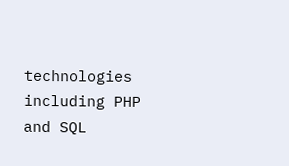technologies including PHP and SQL